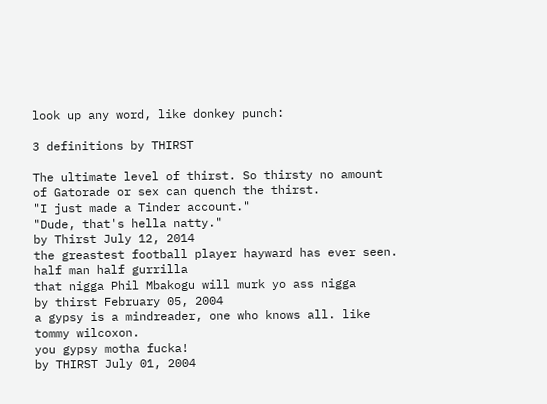look up any word, like donkey punch:

3 definitions by THIRST

The ultimate level of thirst. So thirsty no amount of Gatorade or sex can quench the thirst.
"I just made a Tinder account."
"Dude, that's hella natty."
by Thirst July 12, 2014
the greastest football player hayward has ever seen. half man half gurrilla
that nigga Phil Mbakogu will murk yo ass nigga
by thirst February 05, 2004
a gypsy is a mindreader, one who knows all. like tommy wilcoxon.
you gypsy motha fucka!
by THIRST July 01, 2004